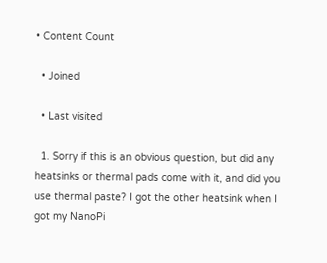• Content Count

  • Joined

  • Last visited

  1. Sorry if this is an obvious question, but did any heatsinks or thermal pads come with it, and did you use thermal paste? I got the other heatsink when I got my NanoPi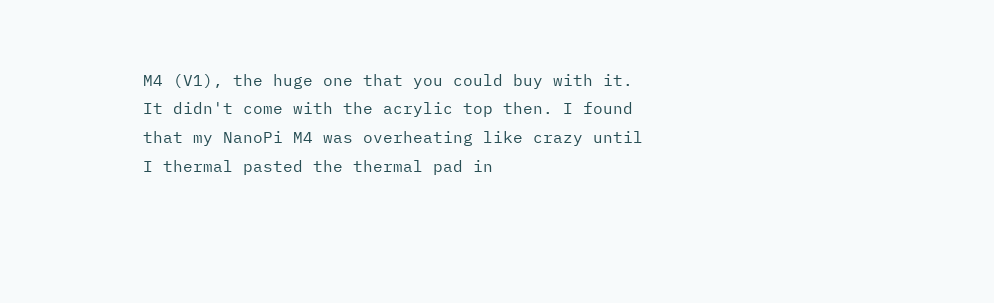M4 (V1), the huge one that you could buy with it. It didn't come with the acrylic top then. I found that my NanoPi M4 was overheating like crazy until I thermal pasted the thermal pad in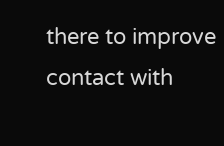there to improve contact with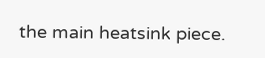the main heatsink piece.